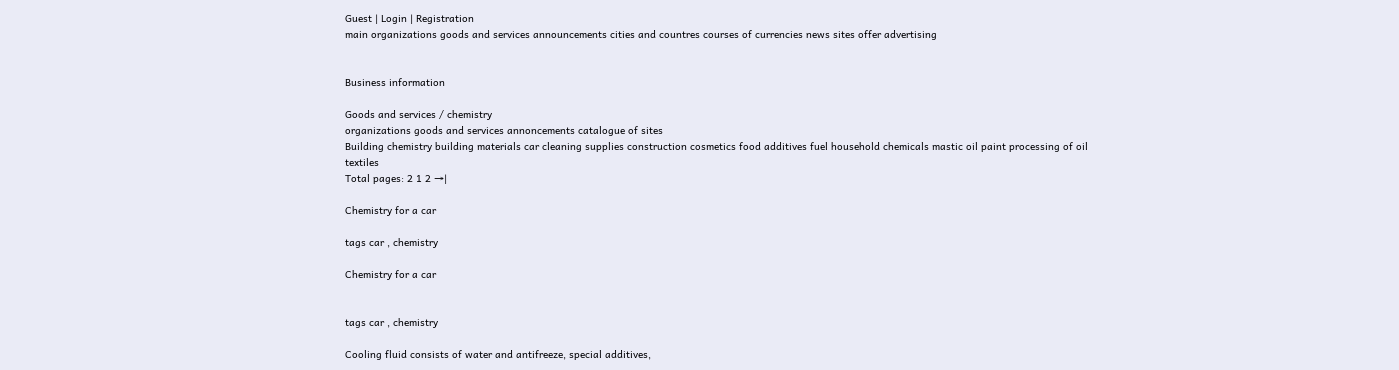Guest | Login | Registration
main organizations goods and services announcements cities and countres courses of currencies news sites offer advertising


Business information

Goods and services / chemistry
organizations goods and services annoncements catalogue of sites
Building chemistry building materials car cleaning supplies construction cosmetics food additives fuel household chemicals mastic oil paint processing of oil textiles
Total pages: 2 1 2 →|

Chemistry for a car

tags car , chemistry

Chemistry for a car


tags car , chemistry

Cooling fluid consists of water and antifreeze, special additives,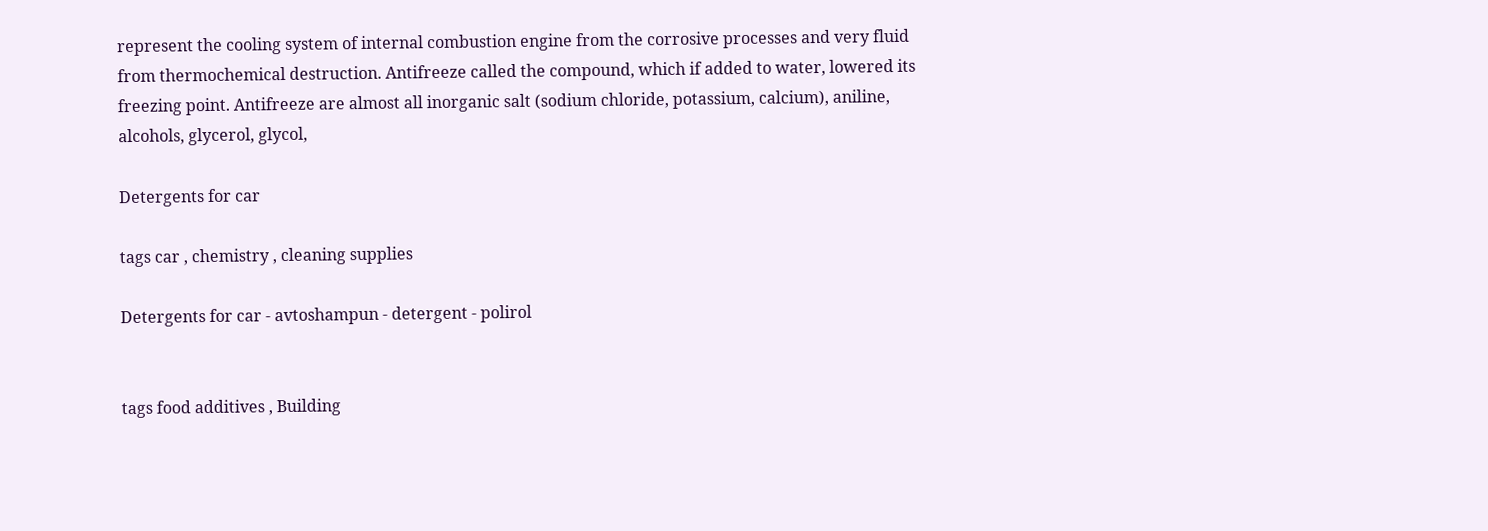represent the cooling system of internal combustion engine from the corrosive processes and very fluid from thermochemical destruction. Antifreeze called the compound, which if added to water, lowered its freezing point. Antifreeze are almost all inorganic salt (sodium chloride, potassium, calcium), aniline, alcohols, glycerol, glycol,

Detergents for car

tags car , chemistry , cleaning supplies

Detergents for car - avtoshampun - detergent - polirol


tags food additives , Building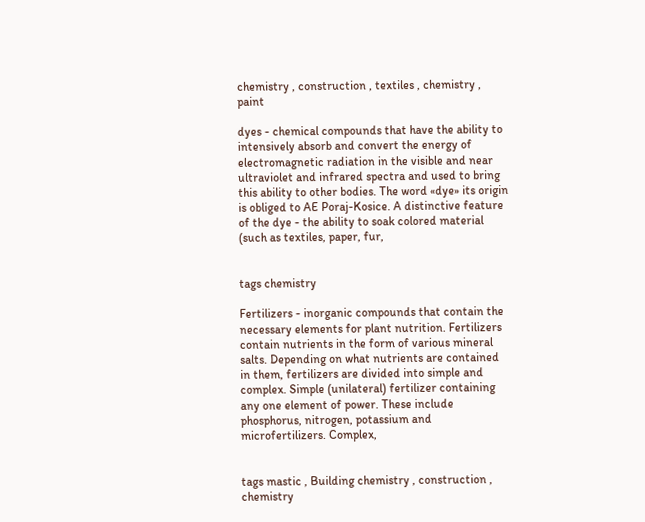chemistry , construction , textiles , chemistry , paint

dyes - chemical compounds that have the ability to intensively absorb and convert the energy of electromagnetic radiation in the visible and near ultraviolet and infrared spectra and used to bring this ability to other bodies. The word «dye» its origin is obliged to AE Poraj-Kosice. A distinctive feature of the dye - the ability to soak colored material (such as textiles, paper, fur,


tags chemistry

Fertilizers - inorganic compounds that contain the necessary elements for plant nutrition. Fertilizers contain nutrients in the form of various mineral salts. Depending on what nutrients are contained in them, fertilizers are divided into simple and complex. Simple (unilateral) fertilizer containing any one element of power. These include phosphorus, nitrogen, potassium and microfertilizers. Complex,


tags mastic , Building chemistry , construction , chemistry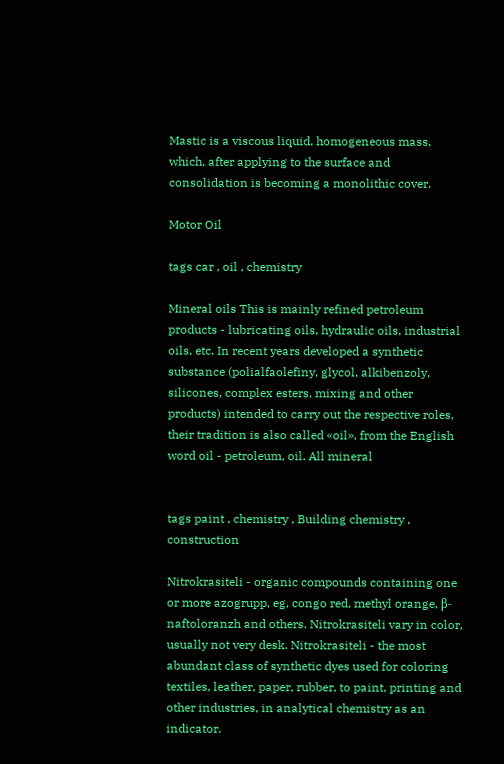Mastic is a viscous liquid, homogeneous mass, which, after applying to the surface and consolidation is becoming a monolithic cover.

Motor Oil

tags car , oil , chemistry

Mineral oils This is mainly refined petroleum products - lubricating oils, hydraulic oils, industrial oils, etc. In recent years developed a synthetic substance (polialfaolefiny, glycol, alkibenzoly, silicones, complex esters, mixing and other products) intended to carry out the respective roles, their tradition is also called «oil», from the English word oil - petroleum, oil. All mineral


tags paint , chemistry , Building chemistry , construction

Nitrokrasiteli - organic compounds containing one or more azogrupp, eg, congo red, methyl orange, β-naftoloranzh and others. Nitrokrasiteli vary in color, usually not very desk. Nitrokrasiteli - the most abundant class of synthetic dyes used for coloring textiles, leather, paper, rubber, to paint, printing and other industries, in analytical chemistry as an indicator.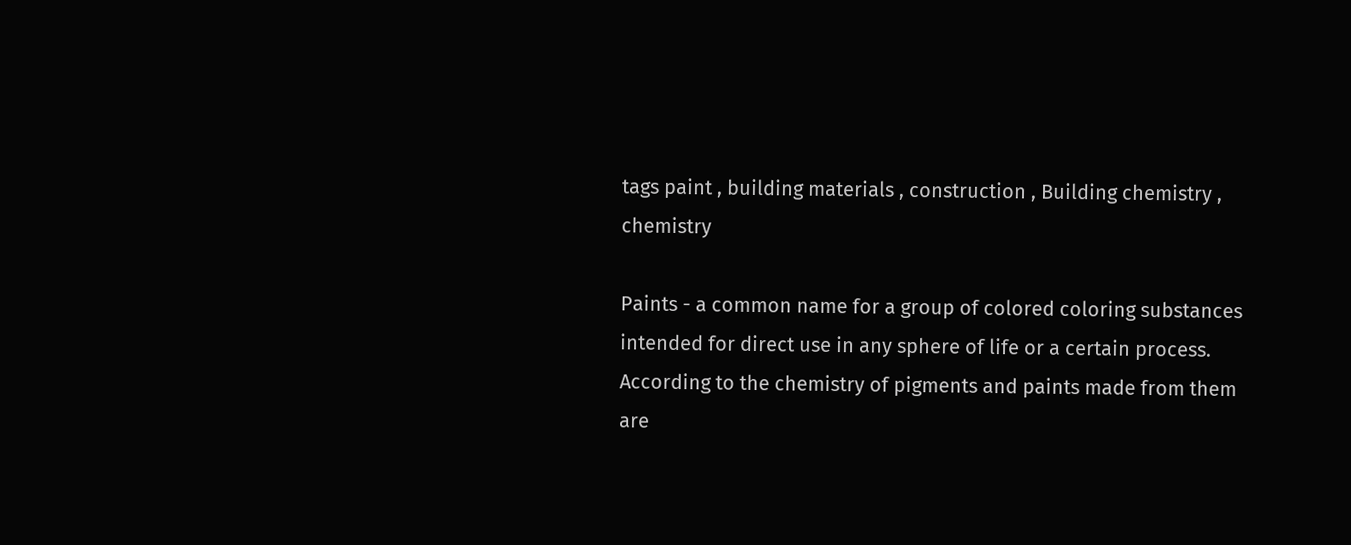tags paint , building materials , construction , Building chemistry , chemistry

Paints - a common name for a group of colored coloring substances intended for direct use in any sphere of life or a certain process. According to the chemistry of pigments and paints made from them are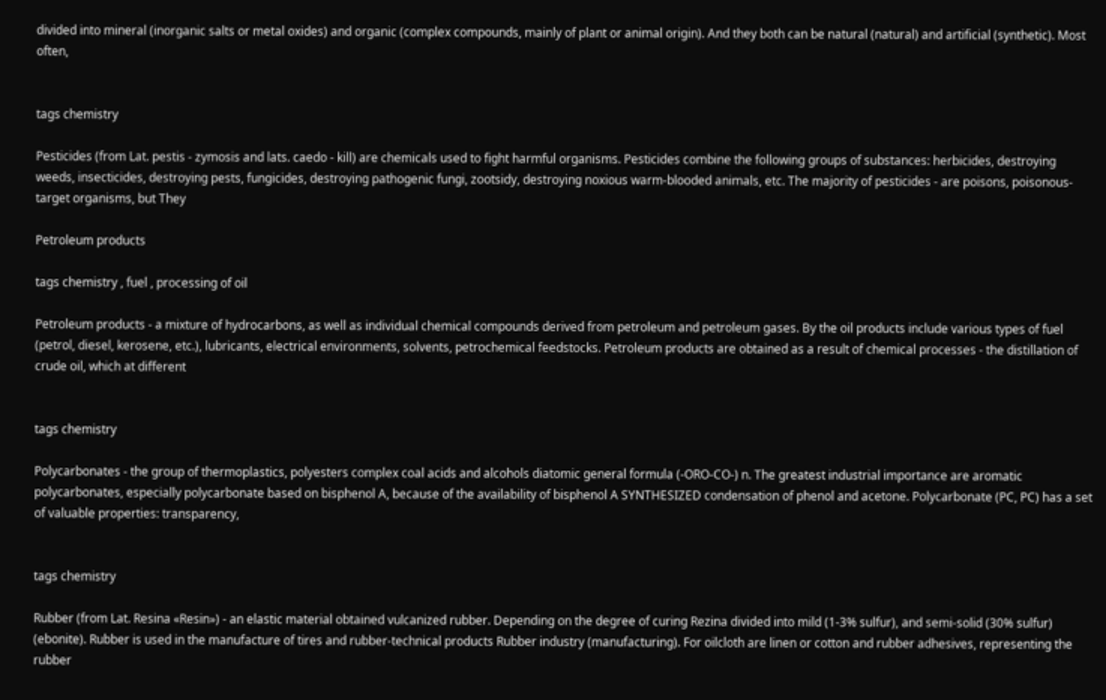divided into mineral (inorganic salts or metal oxides) and organic (complex compounds, mainly of plant or animal origin). And they both can be natural (natural) and artificial (synthetic). Most often,


tags chemistry

Pesticides (from Lat. pestis - zymosis and lats. caedo - kill) are chemicals used to fight harmful organisms. Pesticides combine the following groups of substances: herbicides, destroying weeds, insecticides, destroying pests, fungicides, destroying pathogenic fungi, zootsidy, destroying noxious warm-blooded animals, etc. The majority of pesticides - are poisons, poisonous-target organisms, but They

Petroleum products

tags chemistry , fuel , processing of oil

Petroleum products - a mixture of hydrocarbons, as well as individual chemical compounds derived from petroleum and petroleum gases. By the oil products include various types of fuel (petrol, diesel, kerosene, etc.), lubricants, electrical environments, solvents, petrochemical feedstocks. Petroleum products are obtained as a result of chemical processes - the distillation of crude oil, which at different


tags chemistry

Polycarbonates - the group of thermoplastics, polyesters complex coal acids and alcohols diatomic general formula (-ORO-CO-) n. The greatest industrial importance are aromatic polycarbonates, especially polycarbonate based on bisphenol A, because of the availability of bisphenol A SYNTHESIZED condensation of phenol and acetone. Polycarbonate (PC, PC) has a set of valuable properties: transparency,


tags chemistry

Rubber (from Lat. Resina «Resin») - an elastic material obtained vulcanized rubber. Depending on the degree of curing Rezina divided into mild (1-3% sulfur), and semi-solid (30% sulfur) (ebonite). Rubber is used in the manufacture of tires and rubber-technical products Rubber industry (manufacturing). For oilcloth are linen or cotton and rubber adhesives, representing the rubber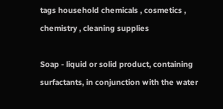tags household chemicals , cosmetics , chemistry , cleaning supplies

Soap - liquid or solid product, containing surfactants, in conjunction with the water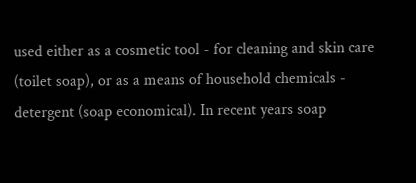used either as a cosmetic tool - for cleaning and skin care (toilet soap), or as a means of household chemicals - detergent (soap economical). In recent years soap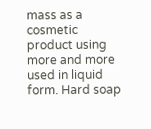mass as a cosmetic product using more and more used in liquid form. Hard soap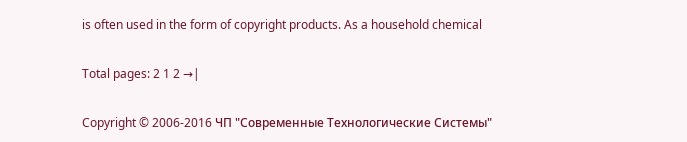is often used in the form of copyright products. As a household chemical

Total pages: 2 1 2 →|

Copyright © 2006-2016 ЧП "Современные Технологические Системы"